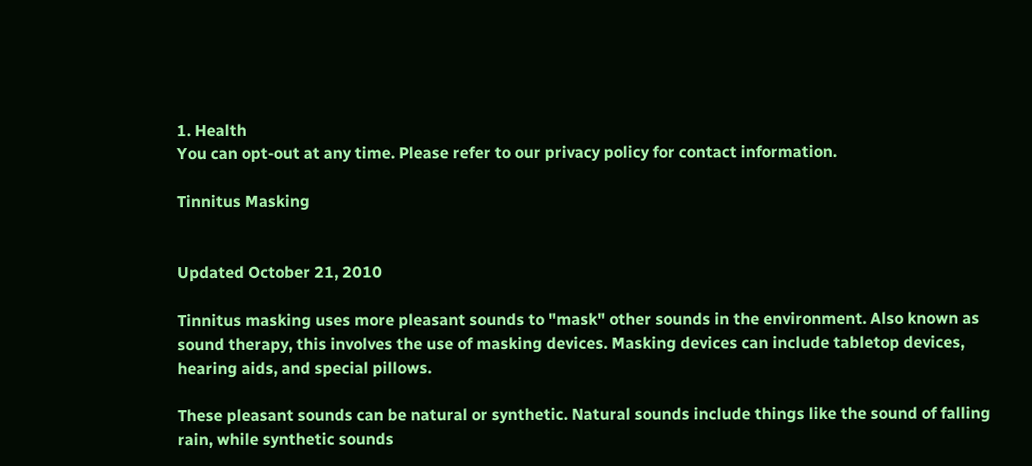1. Health
You can opt-out at any time. Please refer to our privacy policy for contact information.

Tinnitus Masking


Updated October 21, 2010

Tinnitus masking uses more pleasant sounds to "mask" other sounds in the environment. Also known as sound therapy, this involves the use of masking devices. Masking devices can include tabletop devices, hearing aids, and special pillows.

These pleasant sounds can be natural or synthetic. Natural sounds include things like the sound of falling rain, while synthetic sounds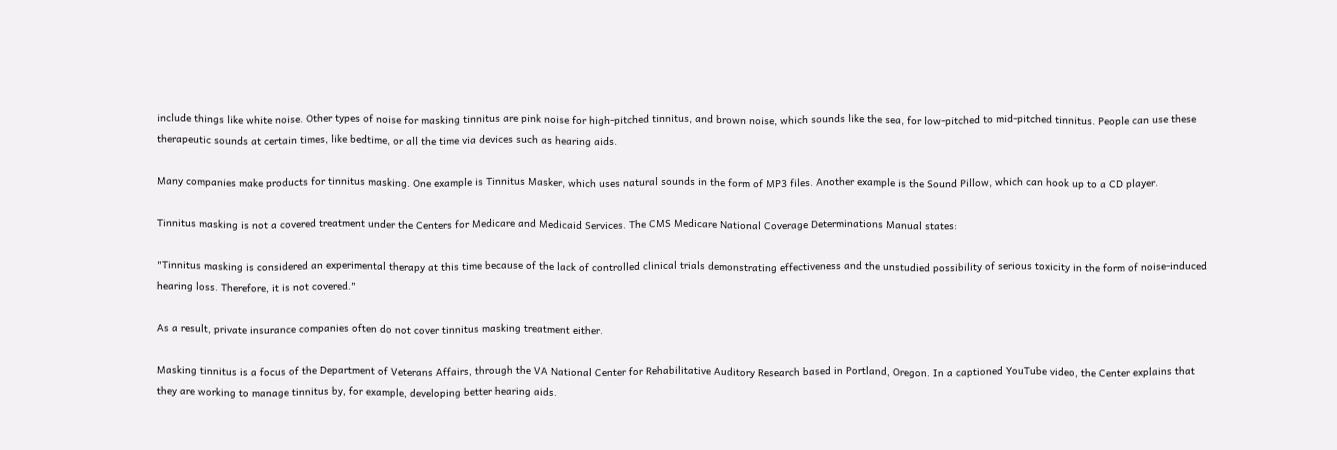include things like white noise. Other types of noise for masking tinnitus are pink noise for high-pitched tinnitus, and brown noise, which sounds like the sea, for low-pitched to mid-pitched tinnitus. People can use these therapeutic sounds at certain times, like bedtime, or all the time via devices such as hearing aids.

Many companies make products for tinnitus masking. One example is Tinnitus Masker, which uses natural sounds in the form of MP3 files. Another example is the Sound Pillow, which can hook up to a CD player.

Tinnitus masking is not a covered treatment under the Centers for Medicare and Medicaid Services. The CMS Medicare National Coverage Determinations Manual states:

"Tinnitus masking is considered an experimental therapy at this time because of the lack of controlled clinical trials demonstrating effectiveness and the unstudied possibility of serious toxicity in the form of noise-induced hearing loss. Therefore, it is not covered."

As a result, private insurance companies often do not cover tinnitus masking treatment either.

Masking tinnitus is a focus of the Department of Veterans Affairs, through the VA National Center for Rehabilitative Auditory Research based in Portland, Oregon. In a captioned YouTube video, the Center explains that they are working to manage tinnitus by, for example, developing better hearing aids.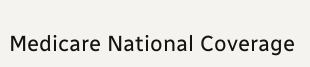Medicare National Coverage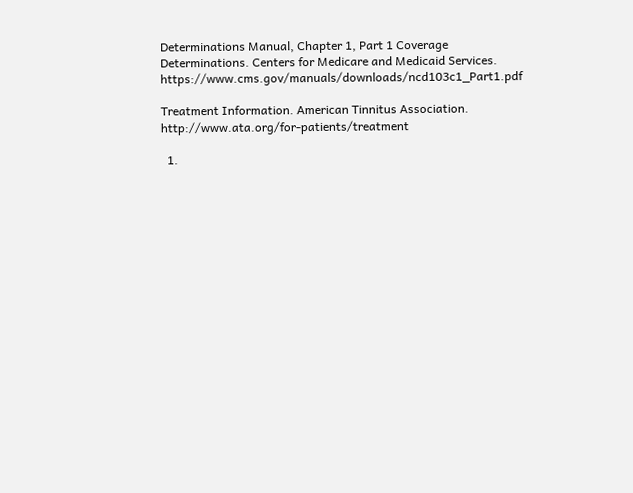Determinations Manual, Chapter 1, Part 1 Coverage Determinations. Centers for Medicare and Medicaid Services. https://www.cms.gov/manuals/downloads/ncd103c1_Part1.pdf

Treatment Information. American Tinnitus Association. http://www.ata.org/for-patients/treatment

  1.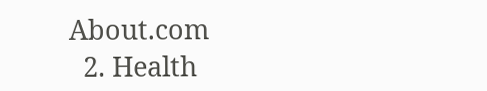About.com
  2. Health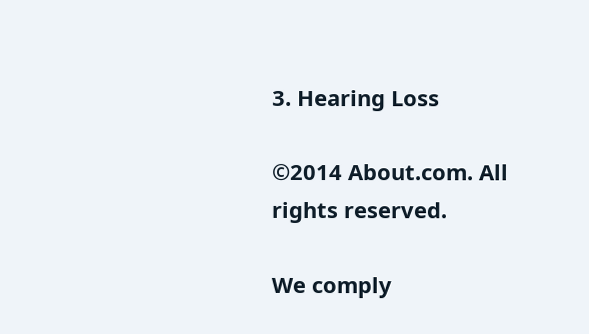3. Hearing Loss

©2014 About.com. All rights reserved.

We comply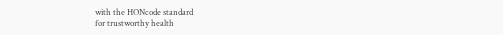with the HONcode standard
for trustworthy health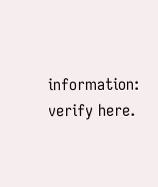information: verify here.